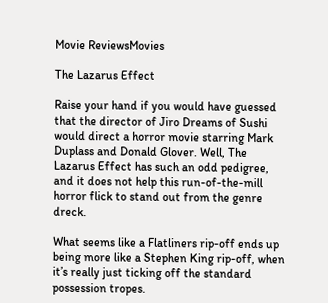Movie ReviewsMovies

The Lazarus Effect

Raise your hand if you would have guessed that the director of Jiro Dreams of Sushi would direct a horror movie starring Mark Duplass and Donald Glover. Well, The Lazarus Effect has such an odd pedigree, and it does not help this run-of-the-mill horror flick to stand out from the genre dreck.

What seems like a Flatliners rip-off ends up being more like a Stephen King rip-off, when it’s really just ticking off the standard possession tropes.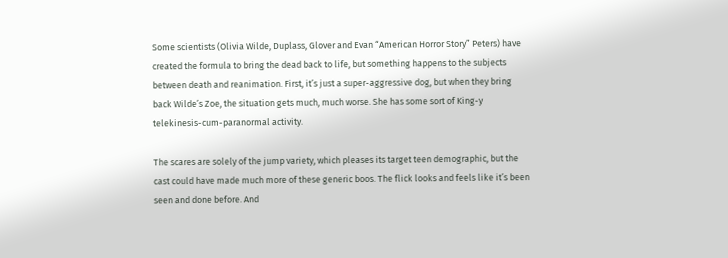Some scientists (Olivia Wilde, Duplass, Glover and Evan “American Horror Story” Peters) have created the formula to bring the dead back to life, but something happens to the subjects between death and reanimation. First, it’s just a super-aggressive dog, but when they bring back Wilde’s Zoe, the situation gets much, much worse. She has some sort of King-y telekinesis-cum-paranormal activity.

The scares are solely of the jump variety, which pleases its target teen demographic, but the cast could have made much more of these generic boos. The flick looks and feels like it’s been seen and done before. And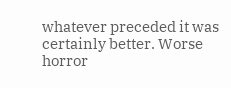whatever preceded it was certainly better. Worse horror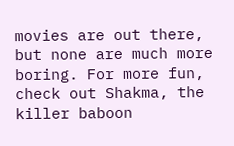movies are out there, but none are much more boring. For more fun, check out Shakma, the killer baboon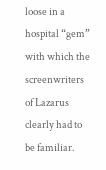loose in a hospital “gem” with which the screenwriters of Lazarus clearly had to be familiar.